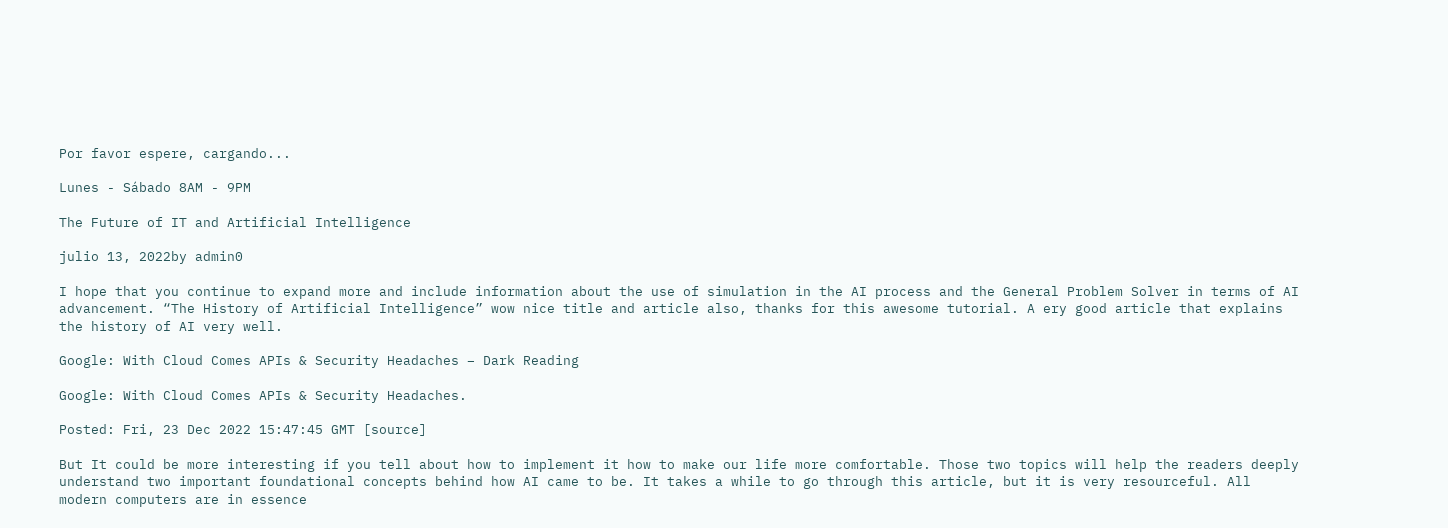Por favor espere, cargando...

Lunes - Sábado 8AM - 9PM

The Future of IT and Artificial Intelligence

julio 13, 2022by admin0

I hope that you continue to expand more and include information about the use of simulation in the AI process and the General Problem Solver in terms of AI advancement. “The History of Artificial Intelligence” wow nice title and article also, thanks for this awesome tutorial. A ery good article that explains the history of AI very well.

Google: With Cloud Comes APIs & Security Headaches – Dark Reading

Google: With Cloud Comes APIs & Security Headaches.

Posted: Fri, 23 Dec 2022 15:47:45 GMT [source]

But It could be more interesting if you tell about how to implement it how to make our life more comfortable. Those two topics will help the readers deeply understand two important foundational concepts behind how AI came to be. It takes a while to go through this article, but it is very resourceful. All modern computers are in essence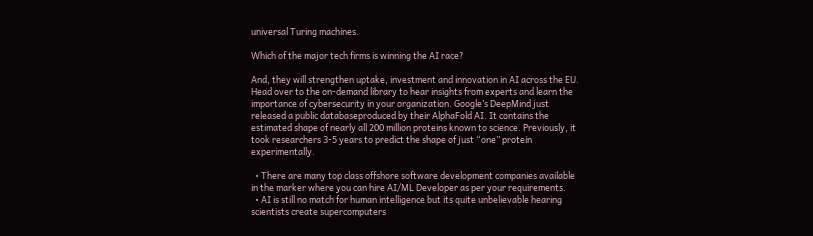universal Turing machines.

Which of the major tech firms is winning the AI race?

And, they will strengthen uptake, investment and innovation in AI across the EU. Head over to the on-demand library to hear insights from experts and learn the importance of cybersecurity in your organization. Google’s DeepMind just released a public databaseproduced by their AlphaFold AI. It contains the estimated shape of nearly all 200 million proteins known to science. Previously, it took researchers 3-5 years to predict the shape of just “one” protein experimentally.

  • There are many top class offshore software development companies available in the marker where you can hire AI/ML Developer as per your requirements.
  • AI is still no match for human intelligence but its quite unbelievable hearing scientists create supercomputers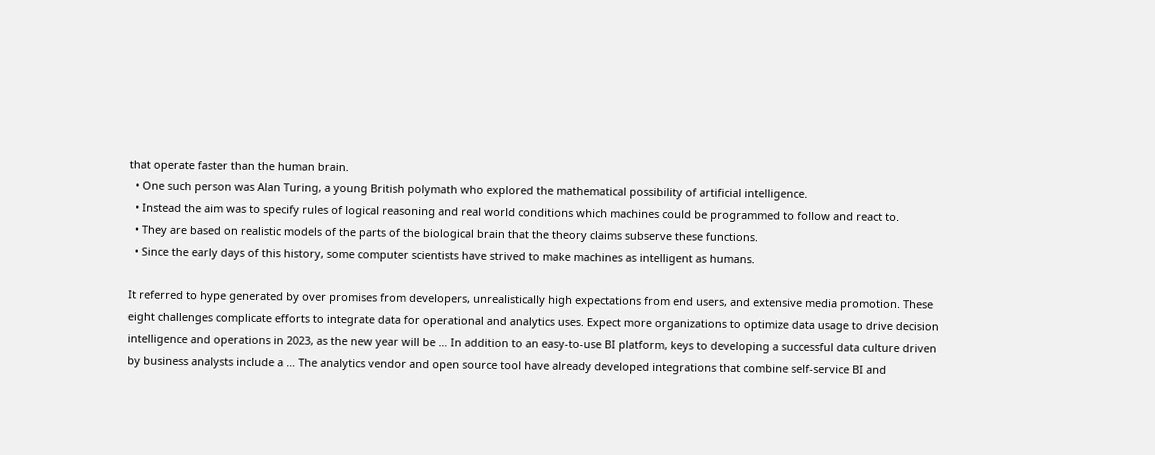that operate faster than the human brain.
  • One such person was Alan Turing, a young British polymath who explored the mathematical possibility of artificial intelligence.
  • Instead the aim was to specify rules of logical reasoning and real world conditions which machines could be programmed to follow and react to.
  • They are based on realistic models of the parts of the biological brain that the theory claims subserve these functions.
  • Since the early days of this history, some computer scientists have strived to make machines as intelligent as humans.

It referred to hype generated by over promises from developers, unrealistically high expectations from end users, and extensive media promotion. These eight challenges complicate efforts to integrate data for operational and analytics uses. Expect more organizations to optimize data usage to drive decision intelligence and operations in 2023, as the new year will be … In addition to an easy-to-use BI platform, keys to developing a successful data culture driven by business analysts include a … The analytics vendor and open source tool have already developed integrations that combine self-service BI and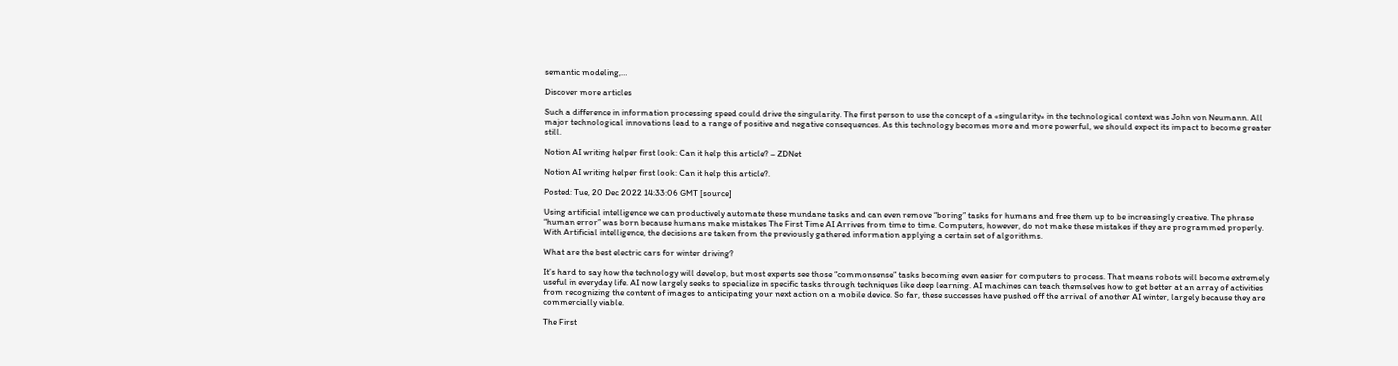semantic modeling,…

Discover more articles

Such a difference in information processing speed could drive the singularity. The first person to use the concept of a «singularity» in the technological context was John von Neumann. All major technological innovations lead to a range of positive and negative consequences. As this technology becomes more and more powerful, we should expect its impact to become greater still.

Notion AI writing helper first look: Can it help this article? – ZDNet

Notion AI writing helper first look: Can it help this article?.

Posted: Tue, 20 Dec 2022 14:33:06 GMT [source]

Using artificial intelligence we can productively automate these mundane tasks and can even remove “boring” tasks for humans and free them up to be increasingly creative. The phrase “human error” was born because humans make mistakes The First Time AI Arrives from time to time. Computers, however, do not make these mistakes if they are programmed properly. With Artificial intelligence, the decisions are taken from the previously gathered information applying a certain set of algorithms.

What are the best electric cars for winter driving?

It’s hard to say how the technology will develop, but most experts see those “commonsense” tasks becoming even easier for computers to process. That means robots will become extremely useful in everyday life. AI now largely seeks to specialize in specific tasks through techniques like deep learning. AI machines can teach themselves how to get better at an array of activities from recognizing the content of images to anticipating your next action on a mobile device. So far, these successes have pushed off the arrival of another AI winter, largely because they are commercially viable.

The First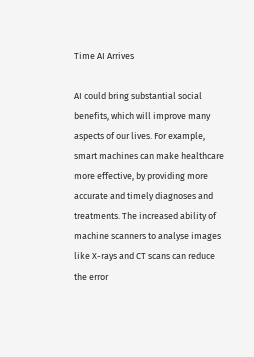Time AI Arrives

AI could bring substantial social benefits, which will improve many aspects of our lives. For example, smart machines can make healthcare more effective, by providing more accurate and timely diagnoses and treatments. The increased ability of machine scanners to analyse images like X-rays and CT scans can reduce the error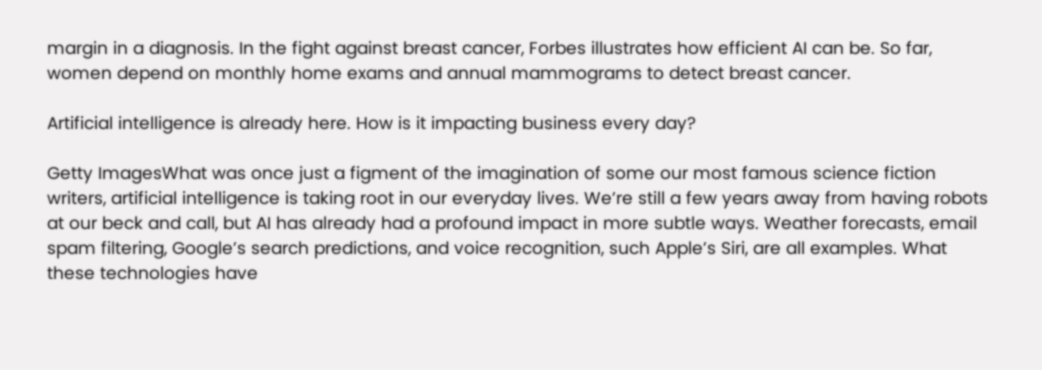margin in a diagnosis. In the fight against breast cancer, Forbes illustrates how efficient AI can be. So far, women depend on monthly home exams and annual mammograms to detect breast cancer.

Artificial intelligence is already here. How is it impacting business every day?

Getty ImagesWhat was once just a figment of the imagination of some our most famous science fiction writers, artificial intelligence is taking root in our everyday lives. We’re still a few years away from having robots at our beck and call, but AI has already had a profound impact in more subtle ways. Weather forecasts, email spam filtering, Google’s search predictions, and voice recognition, such Apple’s Siri, are all examples. What these technologies have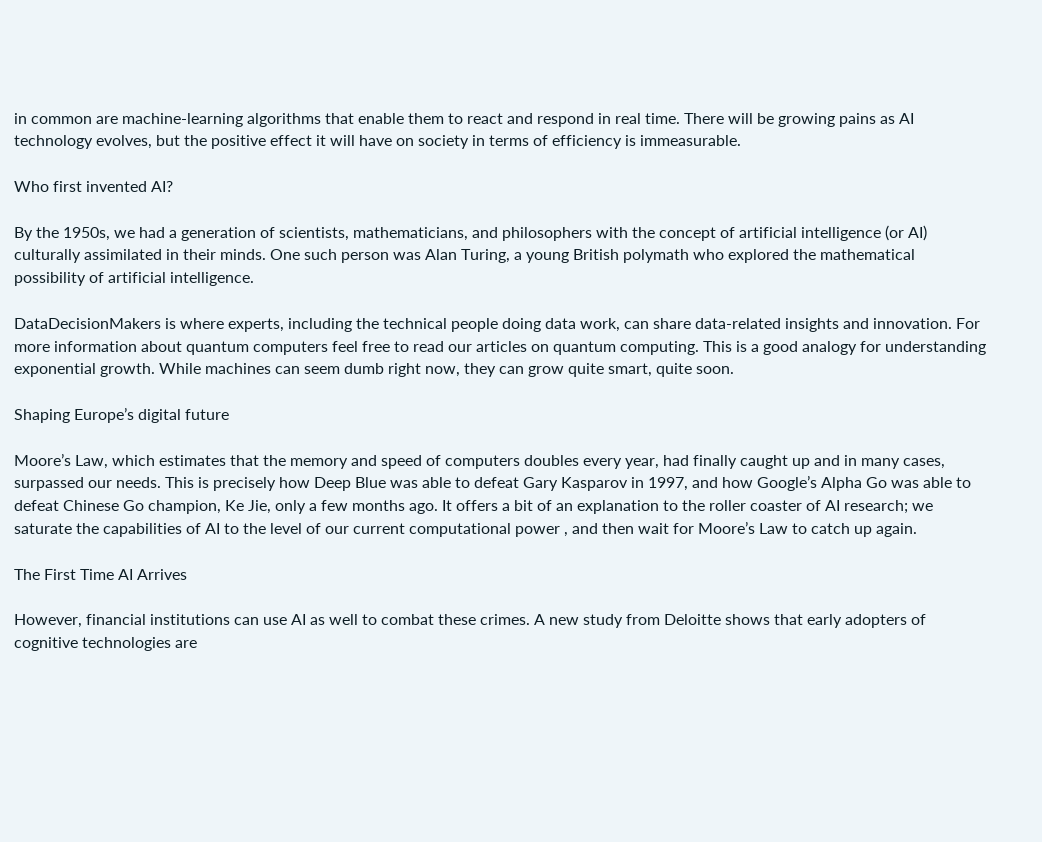in common are machine-learning algorithms that enable them to react and respond in real time. There will be growing pains as AI technology evolves, but the positive effect it will have on society in terms of efficiency is immeasurable.

Who first invented AI?

By the 1950s, we had a generation of scientists, mathematicians, and philosophers with the concept of artificial intelligence (or AI) culturally assimilated in their minds. One such person was Alan Turing, a young British polymath who explored the mathematical possibility of artificial intelligence.

DataDecisionMakers is where experts, including the technical people doing data work, can share data-related insights and innovation. For more information about quantum computers feel free to read our articles on quantum computing. This is a good analogy for understanding exponential growth. While machines can seem dumb right now, they can grow quite smart, quite soon.

Shaping Europe’s digital future

Moore’s Law, which estimates that the memory and speed of computers doubles every year, had finally caught up and in many cases, surpassed our needs. This is precisely how Deep Blue was able to defeat Gary Kasparov in 1997, and how Google’s Alpha Go was able to defeat Chinese Go champion, Ke Jie, only a few months ago. It offers a bit of an explanation to the roller coaster of AI research; we saturate the capabilities of AI to the level of our current computational power , and then wait for Moore’s Law to catch up again.

The First Time AI Arrives

However, financial institutions can use AI as well to combat these crimes. A new study from Deloitte shows that early adopters of cognitive technologies are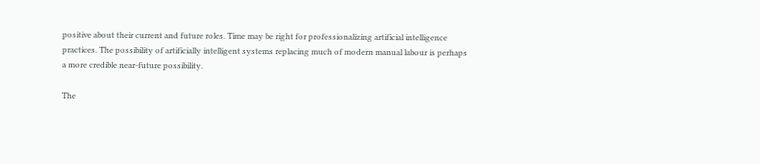positive about their current and future roles. Time may be right for professionalizing artificial intelligence practices. The possibility of artificially intelligent systems replacing much of modern manual labour is perhaps a more credible near-future possibility.

The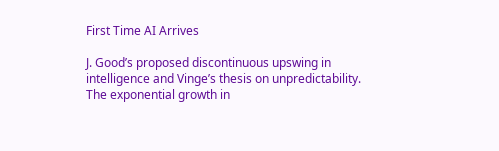First Time AI Arrives

J. Good’s proposed discontinuous upswing in intelligence and Vinge’s thesis on unpredictability. The exponential growth in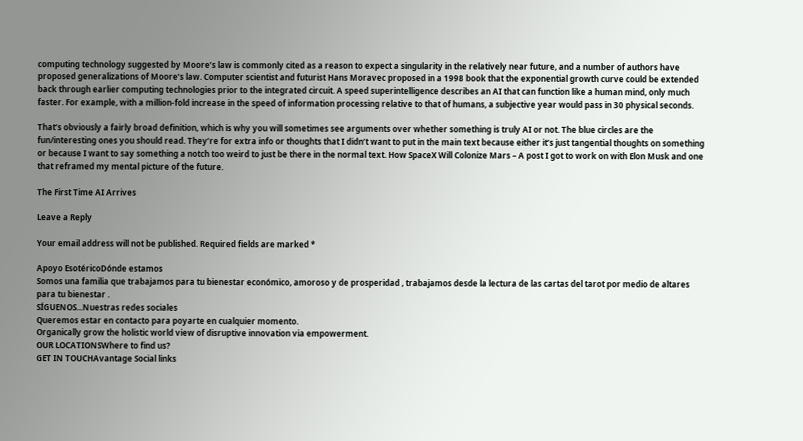computing technology suggested by Moore’s law is commonly cited as a reason to expect a singularity in the relatively near future, and a number of authors have proposed generalizations of Moore’s law. Computer scientist and futurist Hans Moravec proposed in a 1998 book that the exponential growth curve could be extended back through earlier computing technologies prior to the integrated circuit. A speed superintelligence describes an AI that can function like a human mind, only much faster. For example, with a million-fold increase in the speed of information processing relative to that of humans, a subjective year would pass in 30 physical seconds.

That’s obviously a fairly broad definition, which is why you will sometimes see arguments over whether something is truly AI or not. The blue circles are the fun/interesting ones you should read. They’re for extra info or thoughts that I didn’t want to put in the main text because either it’s just tangential thoughts on something or because I want to say something a notch too weird to just be there in the normal text. How SpaceX Will Colonize Mars – A post I got to work on with Elon Musk and one that reframed my mental picture of the future.

The First Time AI Arrives

Leave a Reply

Your email address will not be published. Required fields are marked *

Apoyo EsotéricoDónde estamos
Somos una familia que trabajamos para tu bienestar económico, amoroso y de prosperidad , trabajamos desde la lectura de las cartas del tarot por medio de altares para tu bienestar .
SÍGUENOS...Nuestras redes sociales
Queremos estar en contacto para poyarte en cualquier momento.
Organically grow the holistic world view of disruptive innovation via empowerment.
OUR LOCATIONSWhere to find us?
GET IN TOUCHAvantage Social links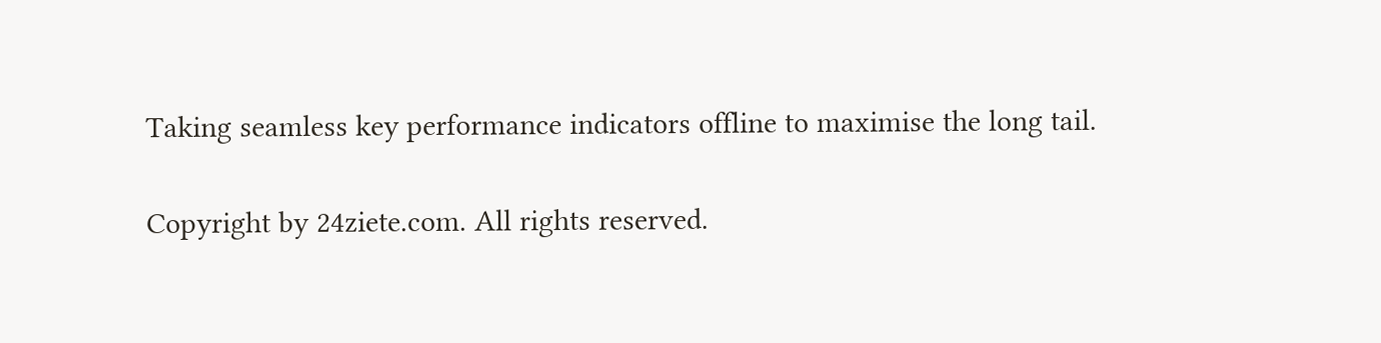Taking seamless key performance indicators offline to maximise the long tail.

Copyright by 24ziete.com. All rights reserved.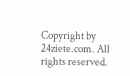Copyright by 24ziete.com. All rights reserved.